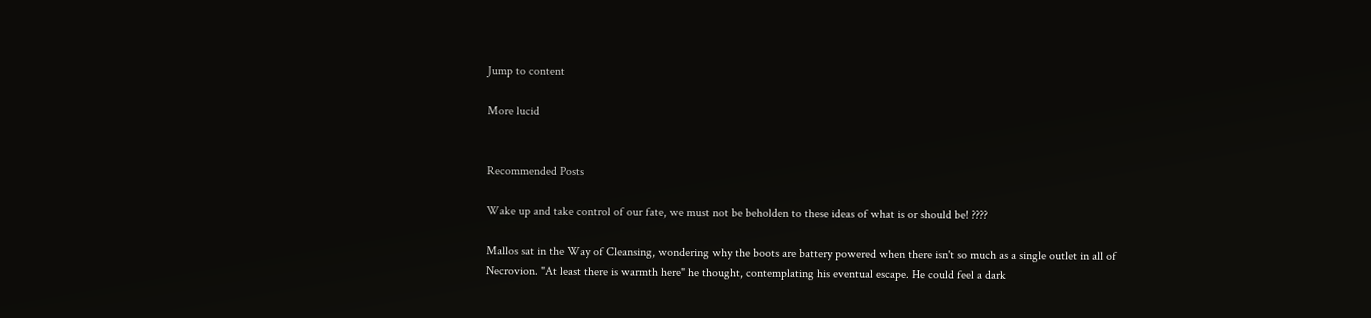Jump to content

More lucid


Recommended Posts

Wake up and take control of our fate, we must not be beholden to these ideas of what is or should be! ????

Mallos sat in the Way of Cleansing, wondering why the boots are battery powered when there isn't so much as a single outlet in all of Necrovion. "At least there is warmth here" he thought, contemplating his eventual escape. He could feel a dark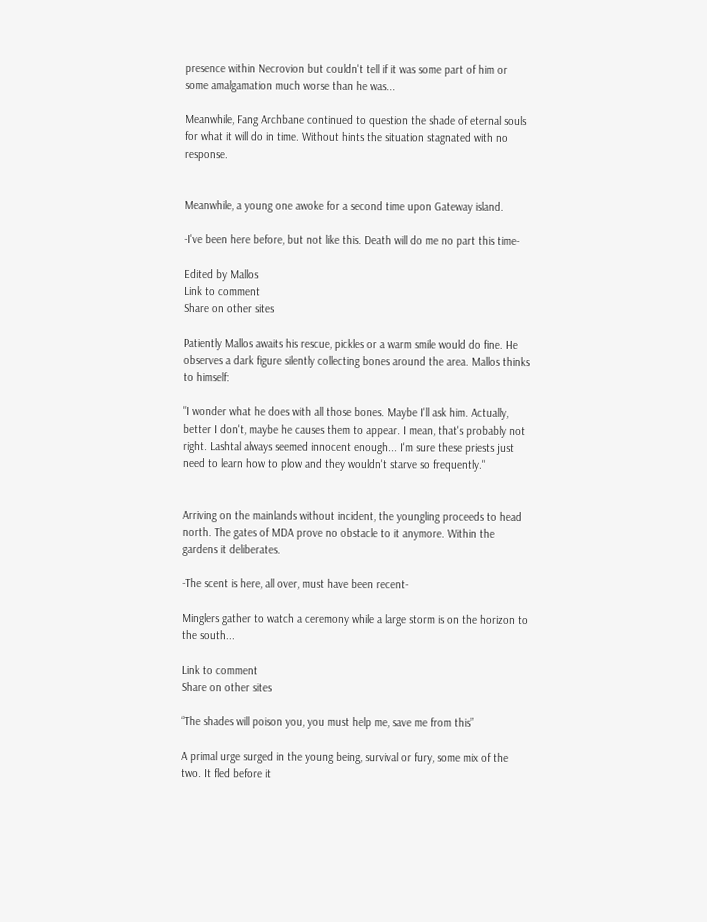presence within Necrovion but couldn't tell if it was some part of him or some amalgamation much worse than he was...

Meanwhile, Fang Archbane continued to question the shade of eternal souls for what it will do in time. Without hints the situation stagnated with no response.


Meanwhile, a young one awoke for a second time upon Gateway island.

-I've been here before, but not like this. Death will do me no part this time-

Edited by Mallos
Link to comment
Share on other sites

Patiently Mallos awaits his rescue, pickles or a warm smile would do fine. He observes a dark figure silently collecting bones around the area. Mallos thinks to himself:

"I wonder what he does with all those bones. Maybe I'll ask him. Actually, better I don't, maybe he causes them to appear. I mean, that's probably not right. Lashtal always seemed innocent enough... I'm sure these priests just need to learn how to plow and they wouldn't starve so frequently."


Arriving on the mainlands without incident, the youngling proceeds to head north. The gates of MDA prove no obstacle to it anymore. Within the gardens it deliberates.

-The scent is here, all over, must have been recent-

Minglers gather to watch a ceremony while a large storm is on the horizon to the south...

Link to comment
Share on other sites

“The shades will poison you, you must help me, save me from this”

A primal urge surged in the young being, survival or fury, some mix of the two. It fled before it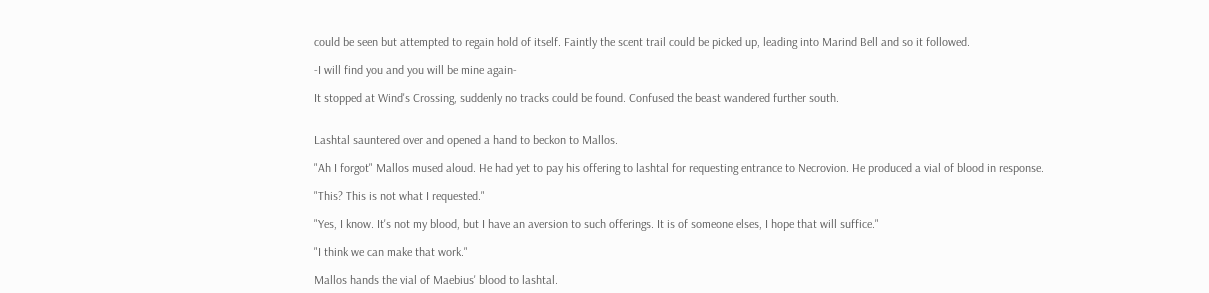could be seen but attempted to regain hold of itself. Faintly the scent trail could be picked up, leading into Marind Bell and so it followed.

-I will find you and you will be mine again-

It stopped at Wind's Crossing, suddenly no tracks could be found. Confused the beast wandered further south.


Lashtal sauntered over and opened a hand to beckon to Mallos.

"Ah I forgot" Mallos mused aloud. He had yet to pay his offering to lashtal for requesting entrance to Necrovion. He produced a vial of blood in response.

"This? This is not what I requested."

"Yes, I know. It's not my blood, but I have an aversion to such offerings. It is of someone elses, I hope that will suffice."

"I think we can make that work."

Mallos hands the vial of Maebius' blood to lashtal.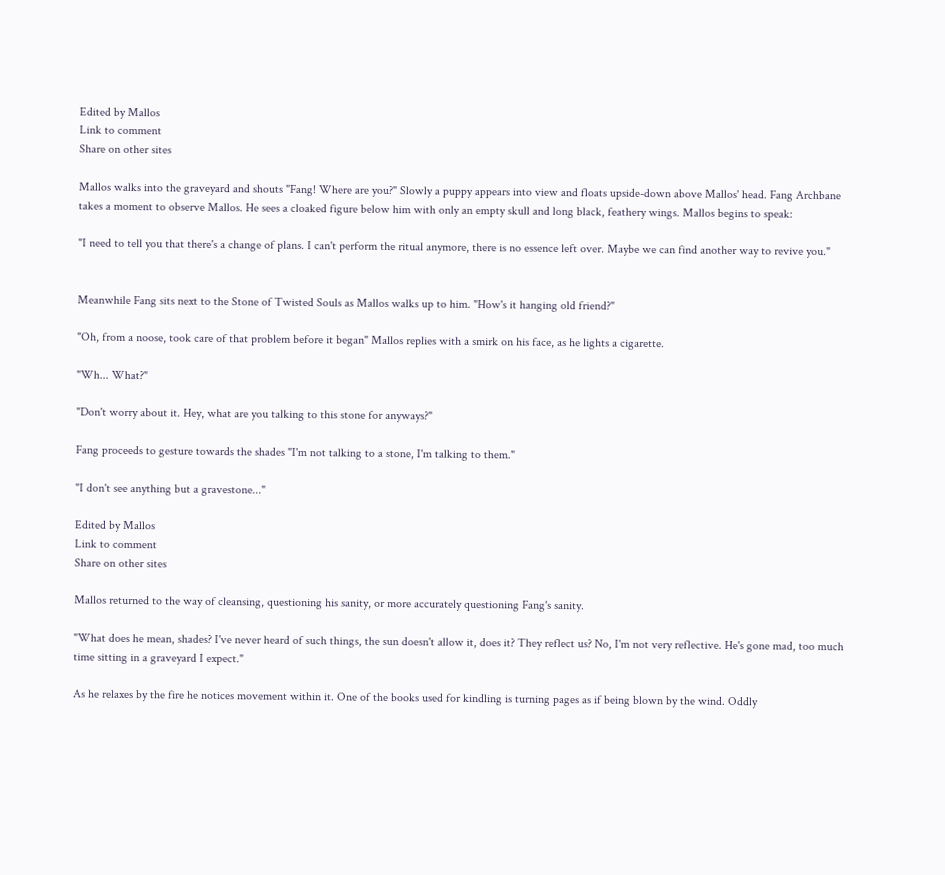Edited by Mallos
Link to comment
Share on other sites

Mallos walks into the graveyard and shouts "Fang! Where are you?" Slowly a puppy appears into view and floats upside-down above Mallos' head. Fang Archbane takes a moment to observe Mallos. He sees a cloaked figure below him with only an empty skull and long black, feathery wings. Mallos begins to speak:

"I need to tell you that there's a change of plans. I can't perform the ritual anymore, there is no essence left over. Maybe we can find another way to revive you."


Meanwhile Fang sits next to the Stone of Twisted Souls as Mallos walks up to him. "How's it hanging old friend?"

"Oh, from a noose, took care of that problem before it began" Mallos replies with a smirk on his face, as he lights a cigarette.

"Wh... What?"

"Don't worry about it. Hey, what are you talking to this stone for anyways?"

Fang proceeds to gesture towards the shades "I'm not talking to a stone, I'm talking to them."

"I don't see anything but a gravestone..."

Edited by Mallos
Link to comment
Share on other sites

Mallos returned to the way of cleansing, questioning his sanity, or more accurately questioning Fang's sanity.

"What does he mean, shades? I've never heard of such things, the sun doesn't allow it, does it? They reflect us? No, I'm not very reflective. He's gone mad, too much time sitting in a graveyard I expect."

As he relaxes by the fire he notices movement within it. One of the books used for kindling is turning pages as if being blown by the wind. Oddly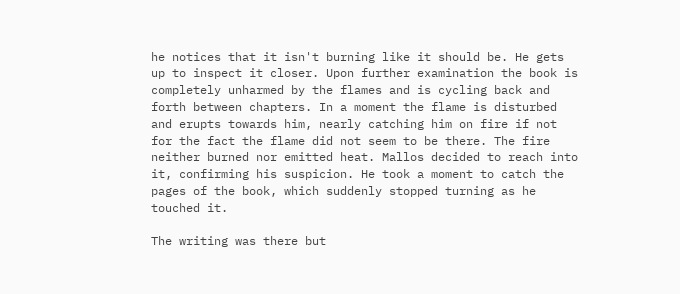he notices that it isn't burning like it should be. He gets up to inspect it closer. Upon further examination the book is completely unharmed by the flames and is cycling back and forth between chapters. In a moment the flame is disturbed and erupts towards him, nearly catching him on fire if not for the fact the flame did not seem to be there. The fire neither burned nor emitted heat. Mallos decided to reach into it, confirming his suspicion. He took a moment to catch the pages of the book, which suddenly stopped turning as he touched it.

The writing was there but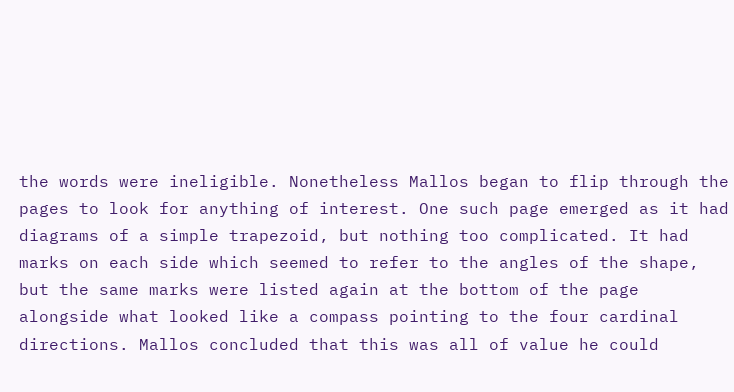the words were ineligible. Nonetheless Mallos began to flip through the pages to look for anything of interest. One such page emerged as it had diagrams of a simple trapezoid, but nothing too complicated. It had marks on each side which seemed to refer to the angles of the shape, but the same marks were listed again at the bottom of the page alongside what looked like a compass pointing to the four cardinal directions. Mallos concluded that this was all of value he could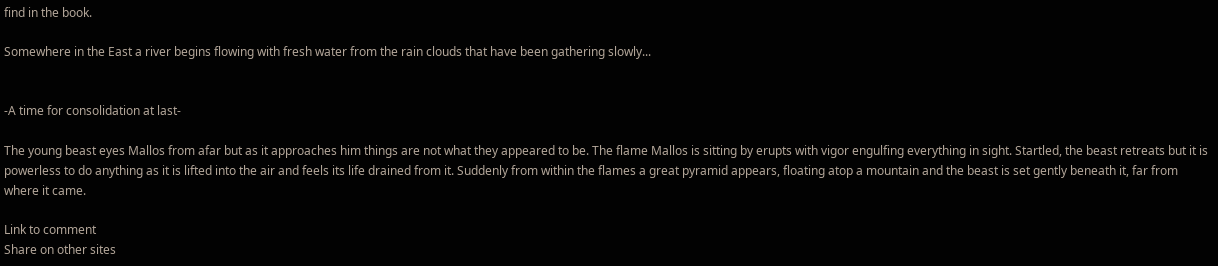find in the book.

Somewhere in the East a river begins flowing with fresh water from the rain clouds that have been gathering slowly...


-A time for consolidation at last-

The young beast eyes Mallos from afar but as it approaches him things are not what they appeared to be. The flame Mallos is sitting by erupts with vigor engulfing everything in sight. Startled, the beast retreats but it is powerless to do anything as it is lifted into the air and feels its life drained from it. Suddenly from within the flames a great pyramid appears, floating atop a mountain and the beast is set gently beneath it, far from where it came.

Link to comment
Share on other sites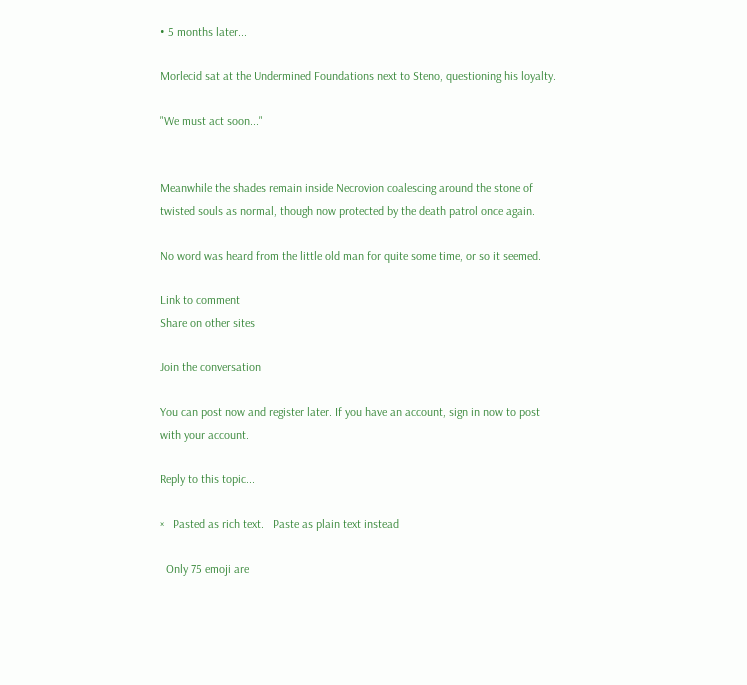• 5 months later...

Morlecid sat at the Undermined Foundations next to Steno, questioning his loyalty.

"We must act soon..."


Meanwhile the shades remain inside Necrovion coalescing around the stone of twisted souls as normal, though now protected by the death patrol once again.

No word was heard from the little old man for quite some time, or so it seemed.

Link to comment
Share on other sites

Join the conversation

You can post now and register later. If you have an account, sign in now to post with your account.

Reply to this topic...

×   Pasted as rich text.   Paste as plain text instead

  Only 75 emoji are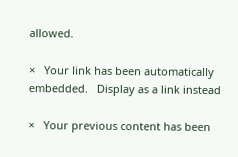allowed.

×   Your link has been automatically embedded.   Display as a link instead

×   Your previous content has been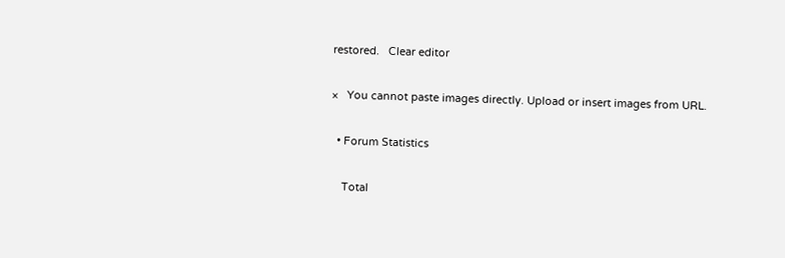restored.   Clear editor

×   You cannot paste images directly. Upload or insert images from URL.

  • Forum Statistics

    Total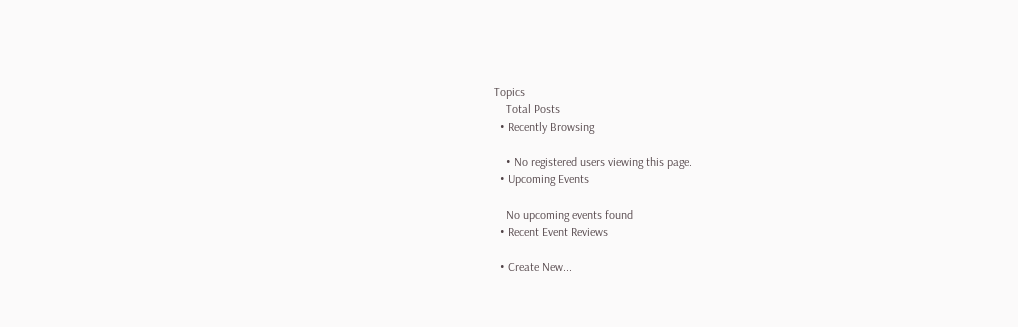Topics
    Total Posts
  • Recently Browsing

    • No registered users viewing this page.
  • Upcoming Events

    No upcoming events found
  • Recent Event Reviews

  • Create New...